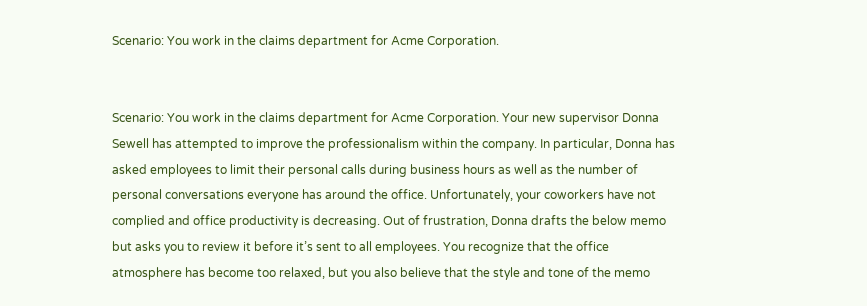Scenario: You work in the claims department for Acme Corporation.


Scenario: You work in the claims department for Acme Corporation. Your new supervisor Donna Sewell has attempted to improve the professionalism within the company. In particular, Donna has asked employees to limit their personal calls during business hours as well as the number of personal conversations everyone has around the office. Unfortunately, your coworkers have not complied and office productivity is decreasing. Out of frustration, Donna drafts the below memo but asks you to review it before it’s sent to all employees. You recognize that the office atmosphere has become too relaxed, but you also believe that the style and tone of the memo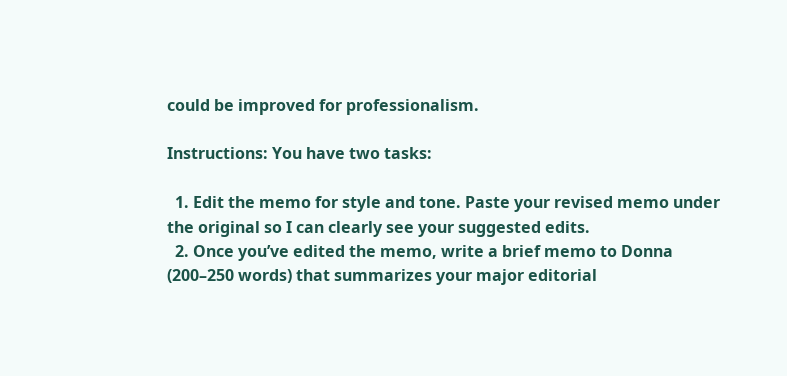could be improved for professionalism.

Instructions: You have two tasks:

  1. Edit the memo for style and tone. Paste your revised memo under the original so I can clearly see your suggested edits.
  2. Once you’ve edited the memo, write a brief memo to Donna (200–250 words) that summarizes your major editorial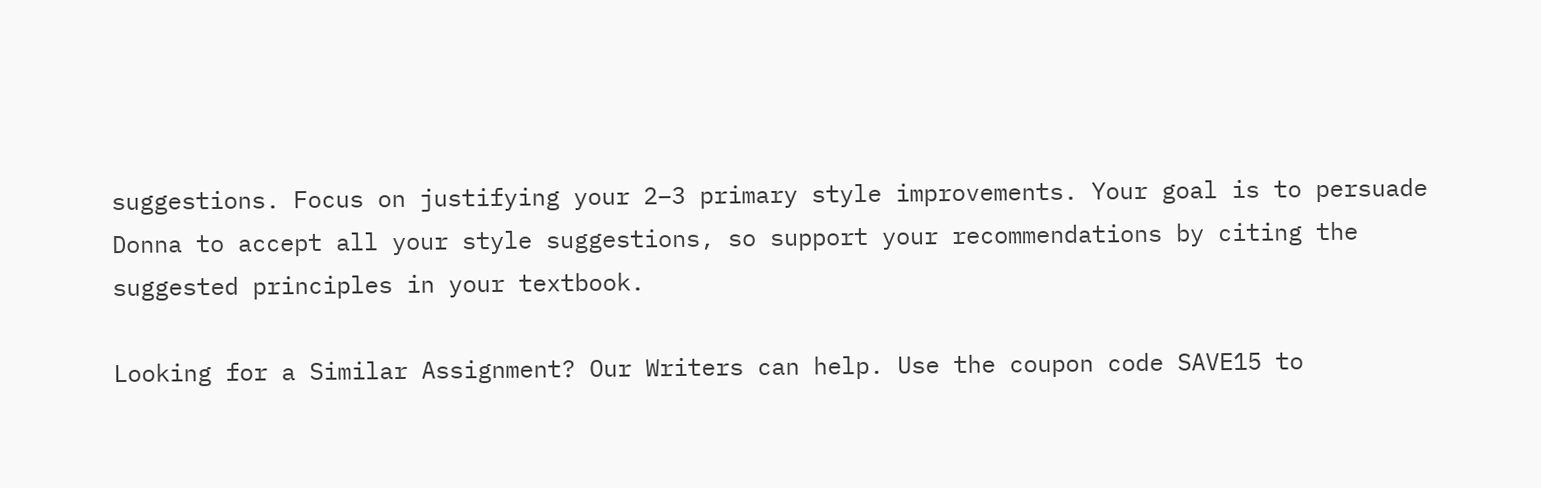suggestions. Focus on justifying your 2–3 primary style improvements. Your goal is to persuade Donna to accept all your style suggestions, so support your recommendations by citing the suggested principles in your textbook.

Looking for a Similar Assignment? Our Writers can help. Use the coupon code SAVE15 to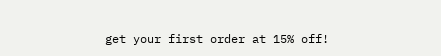get your first order at 15% off!